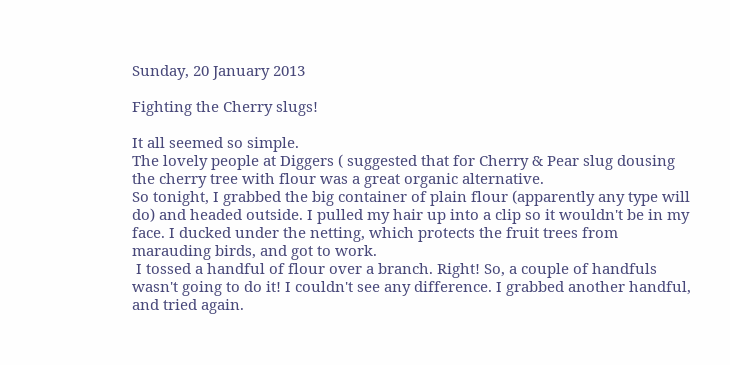Sunday, 20 January 2013

Fighting the Cherry slugs!

It all seemed so simple.
The lovely people at Diggers ( suggested that for Cherry & Pear slug dousing the cherry tree with flour was a great organic alternative.
So tonight, I grabbed the big container of plain flour (apparently any type will do) and headed outside. I pulled my hair up into a clip so it wouldn't be in my face. I ducked under the netting, which protects the fruit trees from marauding birds, and got to work.
 I tossed a handful of flour over a branch. Right! So, a couple of handfuls wasn't going to do it! I couldn't see any difference. I grabbed another handful,  and tried again.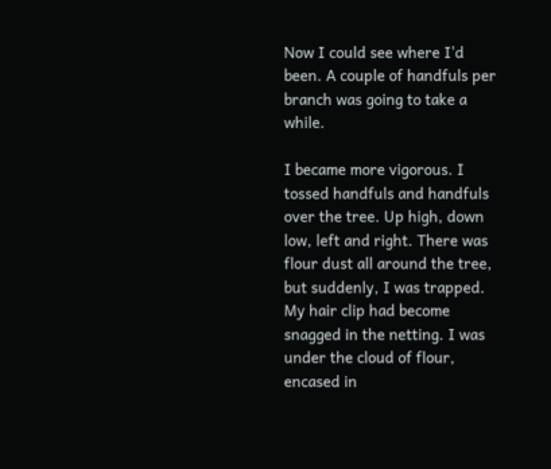Now I could see where I'd been. A couple of handfuls per branch was going to take a while.

I became more vigorous. I tossed handfuls and handfuls over the tree. Up high, down low, left and right. There was flour dust all around the tree, but suddenly, I was trapped.
My hair clip had become snagged in the netting. I was under the cloud of flour, encased in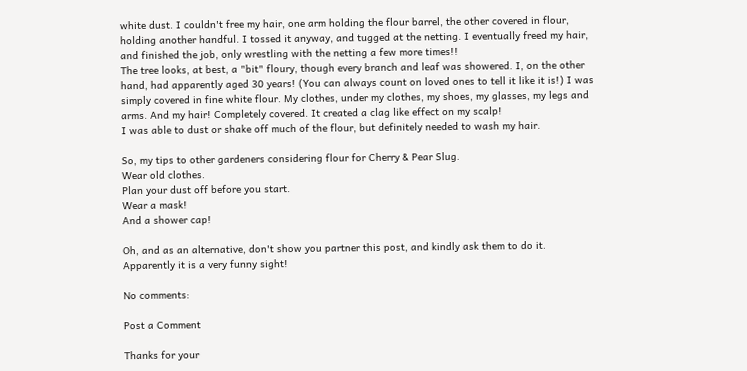white dust. I couldn't free my hair, one arm holding the flour barrel, the other covered in flour, holding another handful. I tossed it anyway, and tugged at the netting. I eventually freed my hair, and finished the job, only wrestling with the netting a few more times!!
The tree looks, at best, a "bit" floury, though every branch and leaf was showered. I, on the other hand, had apparently aged 30 years! (You can always count on loved ones to tell it like it is!) I was simply covered in fine white flour. My clothes, under my clothes, my shoes, my glasses, my legs and arms. And my hair! Completely covered. It created a clag like effect on my scalp!
I was able to dust or shake off much of the flour, but definitely needed to wash my hair.

So, my tips to other gardeners considering flour for Cherry & Pear Slug.
Wear old clothes.
Plan your dust off before you start.
Wear a mask!
And a shower cap!

Oh, and as an alternative, don't show you partner this post, and kindly ask them to do it. Apparently it is a very funny sight!

No comments:

Post a Comment

Thanks for your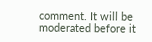comment. It will be moderated before it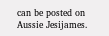can be posted on Aussie Jesijames.